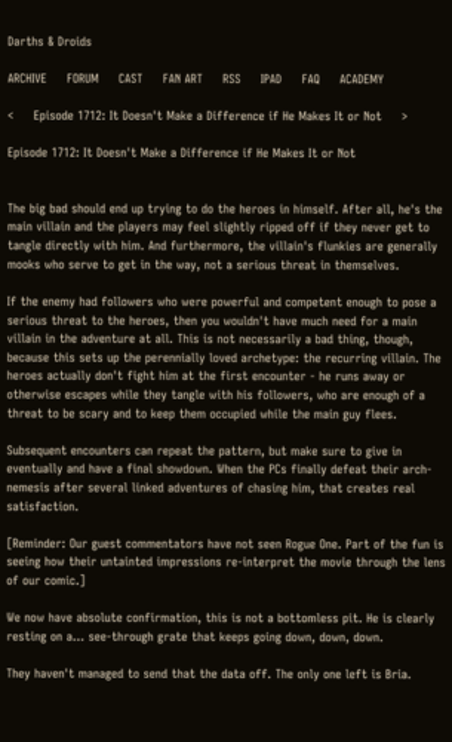Darths & Droids

ARCHIVE     FORUM     CAST     FAN ART     RSS     IPAD     FAQ     ACADEMY

<     Episode 1712: It Doesn't Make a Difference if He Makes It or Not     >

Episode 1712: It Doesn't Make a Difference if He Makes It or Not


The big bad should end up trying to do the heroes in himself. After all, he's the main villain and the players may feel slightly ripped off if they never get to tangle directly with him. And furthermore, the villain's flunkies are generally mooks who serve to get in the way, not a serious threat in themselves.

If the enemy had followers who were powerful and competent enough to pose a serious threat to the heroes, then you wouldn't have much need for a main villain in the adventure at all. This is not necessarily a bad thing, though, because this sets up the perennially loved archetype: the recurring villain. The heroes actually don't fight him at the first encounter - he runs away or otherwise escapes while they tangle with his followers, who are enough of a threat to be scary and to keep them occupied while the main guy flees.

Subsequent encounters can repeat the pattern, but make sure to give in eventually and have a final showdown. When the PCs finally defeat their arch-nemesis after several linked adventures of chasing him, that creates real satisfaction.

[Reminder: Our guest commentators have not seen Rogue One. Part of the fun is seeing how their untainted impressions re-interpret the movie through the lens of our comic.]

We now have absolute confirmation, this is not a bottomless pit. He is clearly resting on a... see-through grate that keeps going down, down, down.

They haven't managed to send that the data off. The only one left is Bria.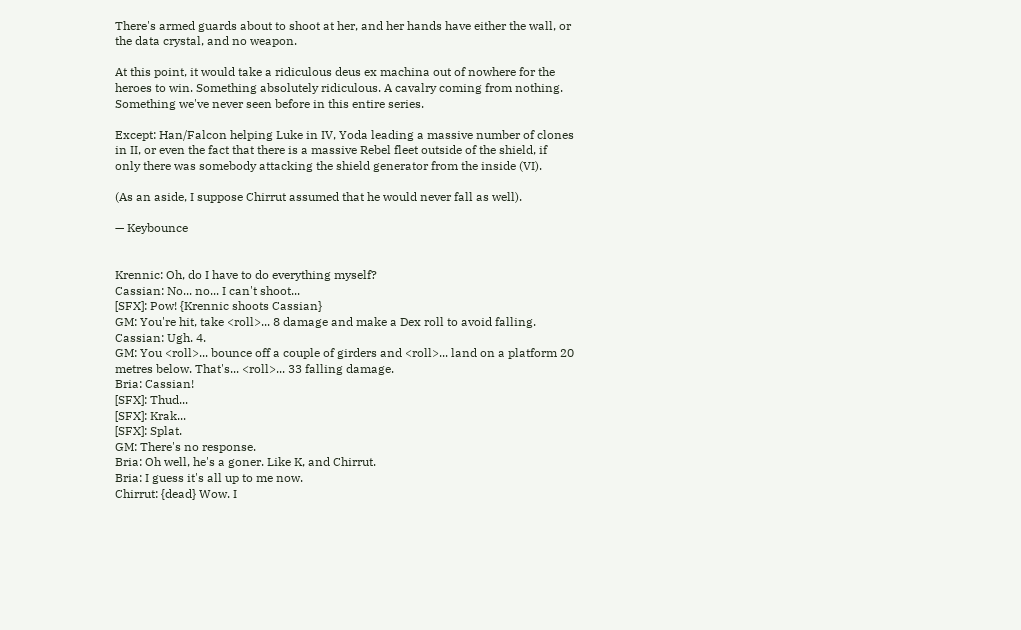There's armed guards about to shoot at her, and her hands have either the wall, or the data crystal, and no weapon.

At this point, it would take a ridiculous deus ex machina out of nowhere for the heroes to win. Something absolutely ridiculous. A cavalry coming from nothing. Something we've never seen before in this entire series.

Except: Han/Falcon helping Luke in IV, Yoda leading a massive number of clones in II, or even the fact that there is a massive Rebel fleet outside of the shield, if only there was somebody attacking the shield generator from the inside (VI).

(As an aside, I suppose Chirrut assumed that he would never fall as well).

— Keybounce


Krennic: Oh, do I have to do everything myself?
Cassian: No... no... I can't shoot...
[SFX]: Pow! {Krennic shoots Cassian}
GM: You're hit, take <roll>... 8 damage and make a Dex roll to avoid falling.
Cassian: Ugh. 4.
GM: You <roll>... bounce off a couple of girders and <roll>... land on a platform 20 metres below. That's... <roll>... 33 falling damage.
Bria: Cassian!
[SFX]: Thud...
[SFX]: Krak...
[SFX]: Splat.
GM: There's no response.
Bria: Oh well, he's a goner. Like K, and Chirrut.
Bria: I guess it's all up to me now.
Chirrut: {dead} Wow. I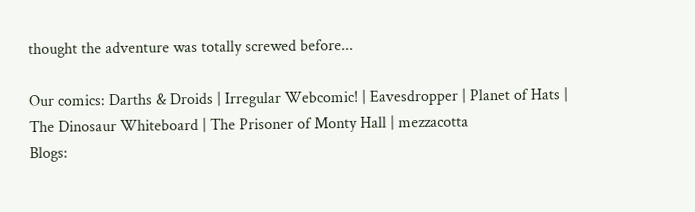thought the adventure was totally screwed before...

Our comics: Darths & Droids | Irregular Webcomic! | Eavesdropper | Planet of Hats | The Dinosaur Whiteboard | The Prisoner of Monty Hall | mezzacotta
Blogs: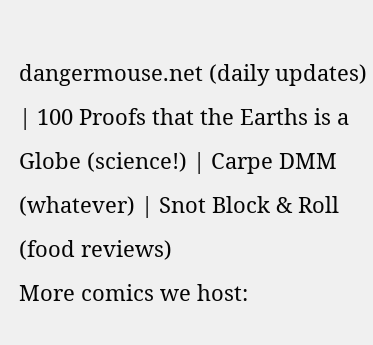dangermouse.net (daily updates) | 100 Proofs that the Earths is a Globe (science!) | Carpe DMM (whatever) | Snot Block & Roll (food reviews)
More comics we host: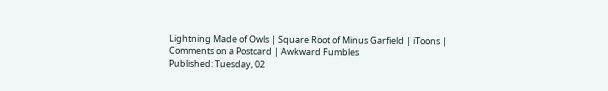Lightning Made of Owls | Square Root of Minus Garfield | iToons | Comments on a Postcard | Awkward Fumbles
Published: Tuesday, 02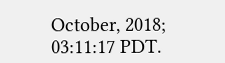October, 2018; 03:11:17 PDT.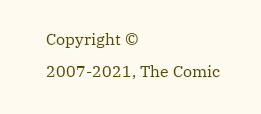Copyright © 2007-2021, The Comic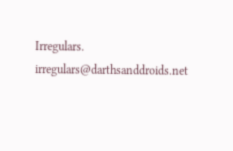Irregulars. irregulars@darthsanddroids.net